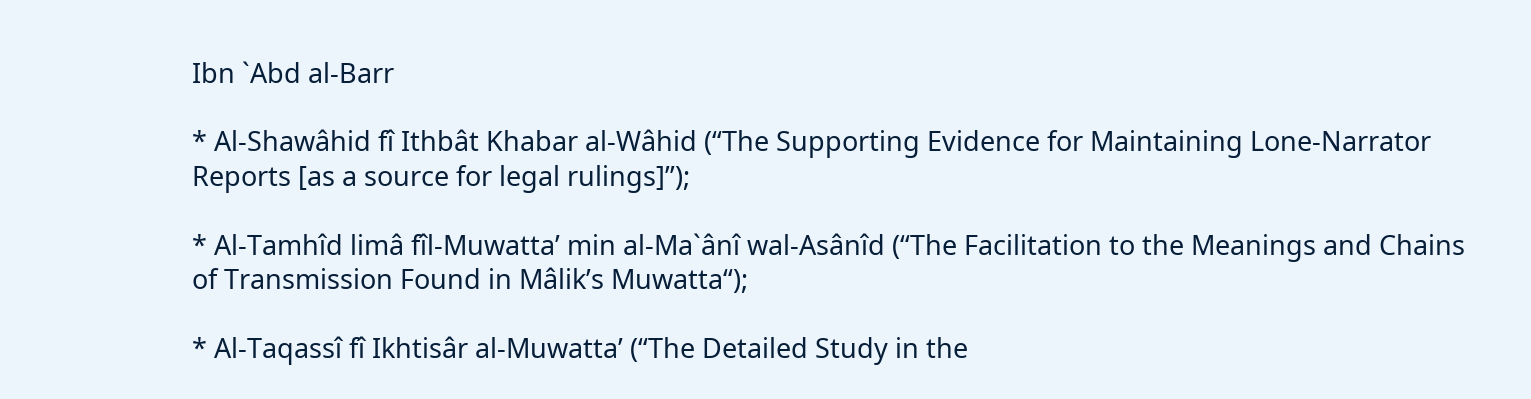Ibn `Abd al-Barr

* Al-Shawâhid fî Ithbât Khabar al-Wâhid (“The Supporting Evidence for Maintaining Lone-Narrator Reports [as a source for legal rulings]”);

* Al-Tamhîd limâ fîl-Muwatta’ min al-Ma`ânî wal-Asânîd (“The Facilitation to the Meanings and Chains of Transmission Found in Mâlik’s Muwatta“);

* Al-Taqassî fî Ikhtisâr al-Muwatta’ (“The Detailed Study in the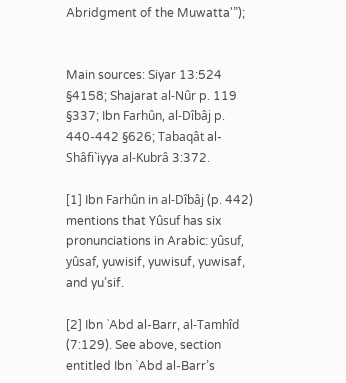Abridgment of the Muwatta'”);


Main sources: Siyar 13:524 §4158; Shajarat al-Nûr p. 119 §337; Ibn Farhûn, al-Dîbâj p. 440-442 §626; Tabaqât al-Shâfi`iyya al-Kubrâ 3:372.

[1] Ibn Farhûn in al-Dîbâj (p. 442) mentions that Yûsuf has six pronunciations in Arabic: yûsuf, yûsaf, yuwisif, yuwisuf, yuwisaf, and yu’sif.

[2] Ibn `Abd al-Barr, al-Tamhîd (7:129). See above, section entitled Ibn `Abd al-Barr’s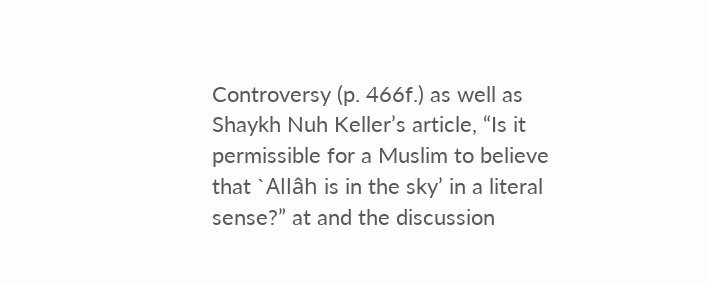Controversy (p. 466f.) as well as Shaykh Nuh Keller’s article, “Is it permissible for a Muslim to believe that `Allâh is in the sky’ in a literal sense?” at and the discussion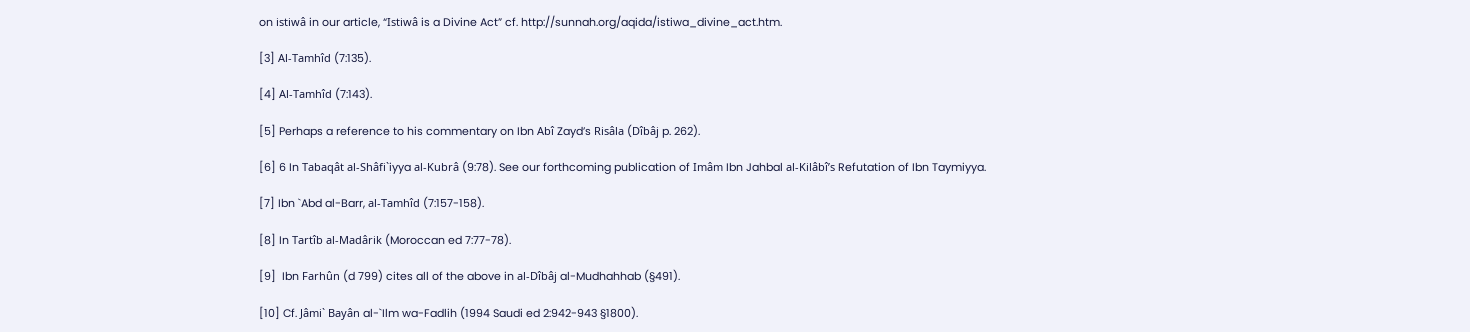on istiwâ in our article, “Istiwâ is a Divine Act” cf. http://sunnah.org/aqida/istiwa_divine_act.htm.

[3] Al-Tamhîd (7:135).

[4] Al-Tamhîd (7:143).

[5] Perhaps a reference to his commentary on Ibn Abî Zayd’s Risâla (Dîbâj p. 262).

[6] 6 In Tabaqât al-Shâfi`iyya al-Kubrâ (9:78). See our forthcoming publication of Imâm Ibn Jahbal al-Kilâbî’s Refutation of Ibn Taymiyya.

[7] Ibn `Abd al-Barr, al-Tamhîd (7:157-158).

[8] In Tartîb al-Madârik (Moroccan ed 7:77-78).

[9]  Ibn Farhûn (d 799) cites all of the above in al-Dîbâj al-Mudhahhab (§491).

[10] Cf. Jâmi` Bayân al-`Ilm wa-Fadlih (1994 Saudi ed 2:942-943 §1800).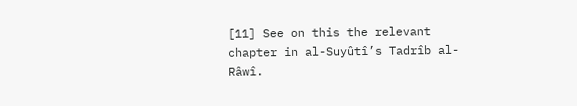[11] See on this the relevant chapter in al-Suyûtî’s Tadrîb al-Râwî.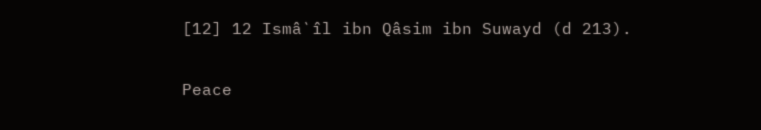[12] 12 Ismâ`îl ibn Qâsim ibn Suwayd (d 213).

Peace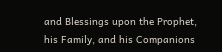and Blessings upon the Prophet, his Family, and his Companions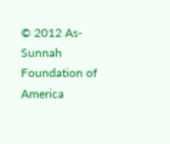© 2012 As-Sunnah Foundation of America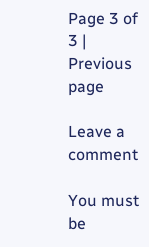Page 3 of 3 | Previous page

Leave a comment

You must be